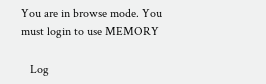You are in browse mode. You must login to use MEMORY

   Log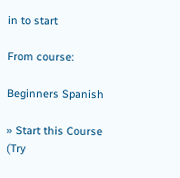in to start

From course:

Beginners Spanish

» Start this Course
(Try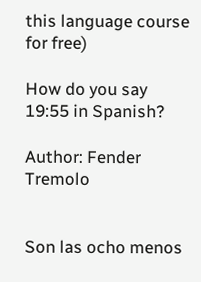this language course for free)

How do you say 19:55 in Spanish?

Author: Fender Tremolo


Son las ocho menos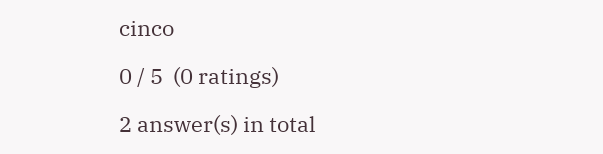cinco

0 / 5  (0 ratings)

2 answer(s) in total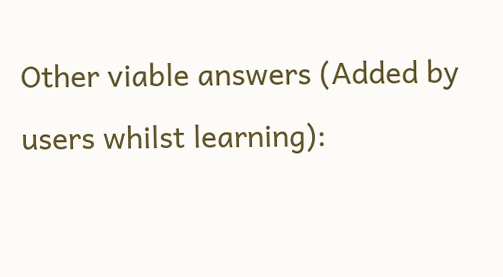Other viable answers (Added by users whilst learning):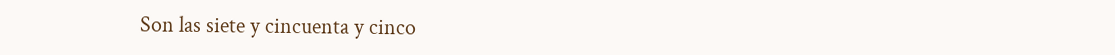Son las siete y cincuenta y cinco